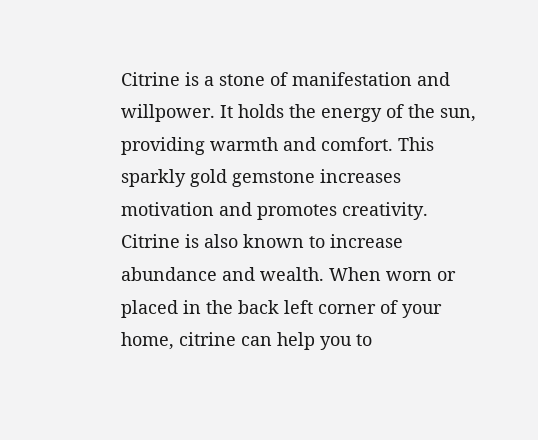Citrine is a stone of manifestation and willpower. It holds the energy of the sun, providing warmth and comfort. This sparkly gold gemstone increases motivation and promotes creativity. Citrine is also known to increase abundance and wealth. When worn or placed in the back left corner of your home, citrine can help you to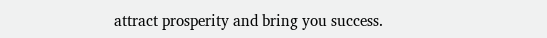attract prosperity and bring you success.